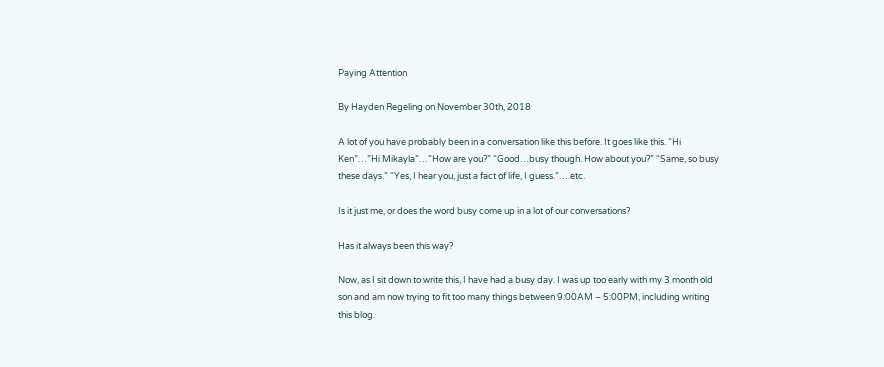Paying Attention

By Hayden Regeling on November 30th, 2018

A lot of you have probably been in a conversation like this before. It goes like this. “Hi Ken”…”Hi Mikayla”…”How are you?” “Good…busy though. How about you?” “Same, so busy these days.” “Yes, I hear you, just a fact of life, I guess.”….etc.

Is it just me, or does the word busy come up in a lot of our conversations?

Has it always been this way?

Now, as I sit down to write this, I have had a busy day. I was up too early with my 3 month old son and am now trying to fit too many things between 9:00AM – 5:00PM, including writing this blog.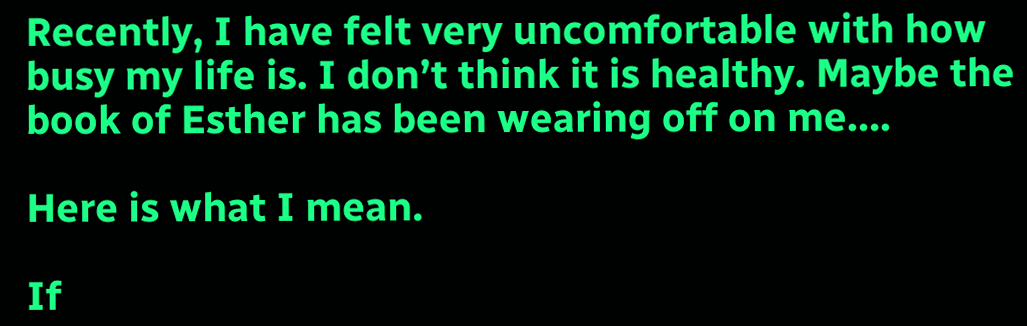Recently, I have felt very uncomfortable with how busy my life is. I don’t think it is healthy. Maybe the book of Esther has been wearing off on me….

Here is what I mean.

If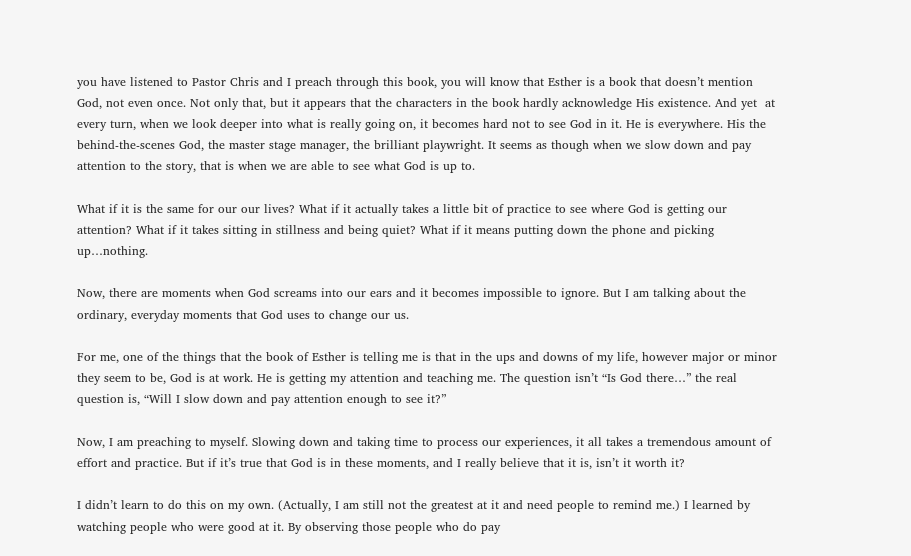you have listened to Pastor Chris and I preach through this book, you will know that Esther is a book that doesn’t mention God, not even once. Not only that, but it appears that the characters in the book hardly acknowledge His existence. And yet  at every turn, when we look deeper into what is really going on, it becomes hard not to see God in it. He is everywhere. His the behind-the-scenes God, the master stage manager, the brilliant playwright. It seems as though when we slow down and pay attention to the story, that is when we are able to see what God is up to.

What if it is the same for our our lives? What if it actually takes a little bit of practice to see where God is getting our attention? What if it takes sitting in stillness and being quiet? What if it means putting down the phone and picking up…nothing.

Now, there are moments when God screams into our ears and it becomes impossible to ignore. But I am talking about the ordinary, everyday moments that God uses to change our us.

For me, one of the things that the book of Esther is telling me is that in the ups and downs of my life, however major or minor they seem to be, God is at work. He is getting my attention and teaching me. The question isn’t “Is God there…” the real question is, “Will I slow down and pay attention enough to see it?”

Now, I am preaching to myself. Slowing down and taking time to process our experiences, it all takes a tremendous amount of effort and practice. But if it’s true that God is in these moments, and I really believe that it is, isn’t it worth it?

I didn’t learn to do this on my own. (Actually, I am still not the greatest at it and need people to remind me.) I learned by watching people who were good at it. By observing those people who do pay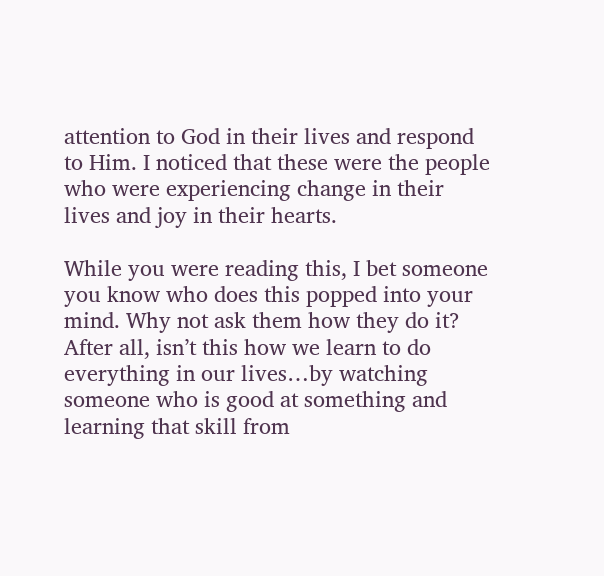attention to God in their lives and respond to Him. I noticed that these were the people who were experiencing change in their lives and joy in their hearts.

While you were reading this, I bet someone you know who does this popped into your mind. Why not ask them how they do it? After all, isn’t this how we learn to do everything in our lives…by watching someone who is good at something and learning that skill from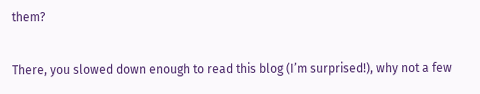them?

There, you slowed down enough to read this blog (I’m surprised!), why not a few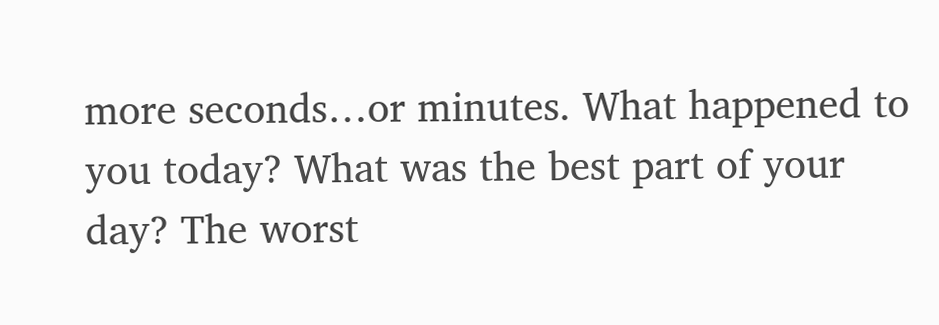more seconds…or minutes. What happened to you today? What was the best part of your day? The worst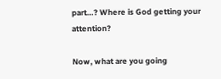part…? Where is God getting your attention?

Now, what are you going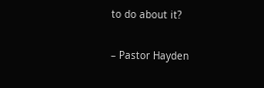to do about it?

– Pastor Hayden